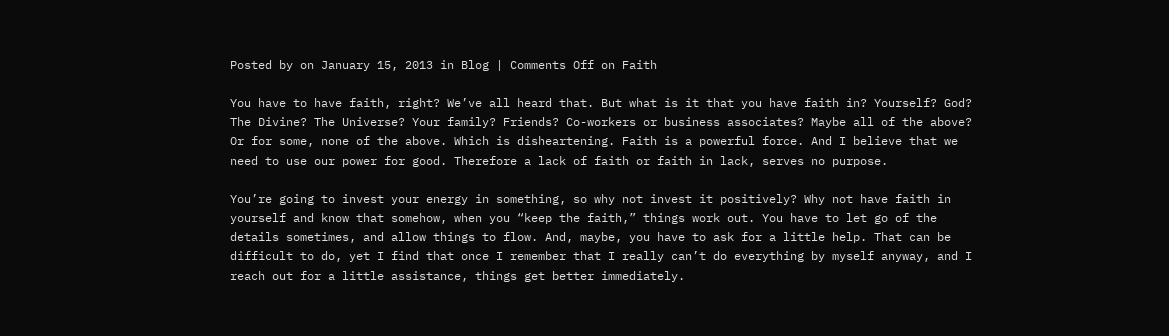Posted by on January 15, 2013 in Blog | Comments Off on Faith

You have to have faith, right? We’ve all heard that. But what is it that you have faith in? Yourself? God? The Divine? The Universe? Your family? Friends? Co-workers or business associates? Maybe all of the above? Or for some, none of the above. Which is disheartening. Faith is a powerful force. And I believe that we need to use our power for good. Therefore a lack of faith or faith in lack, serves no purpose.

You’re going to invest your energy in something, so why not invest it positively? Why not have faith in yourself and know that somehow, when you “keep the faith,” things work out. You have to let go of the details sometimes, and allow things to flow. And, maybe, you have to ask for a little help. That can be difficult to do, yet I find that once I remember that I really can’t do everything by myself anyway, and I reach out for a little assistance, things get better immediately.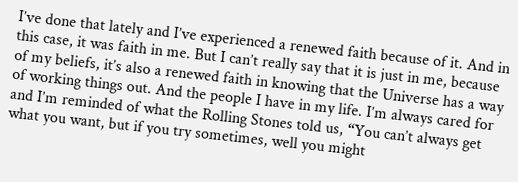I’ve done that lately and I’ve experienced a renewed faith because of it. And in this case, it was faith in me. But I can’t really say that it is just in me, because of my beliefs, it’s also a renewed faith in knowing that the Universe has a way of working things out. And the people I have in my life. I’m always cared for and I’m reminded of what the Rolling Stones told us, “You can’t always get what you want, but if you try sometimes, well you might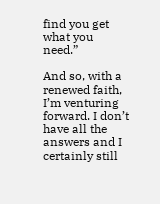find you get what you need.”

And so, with a renewed faith, I’m venturing forward. I don’t have all the answers and I certainly still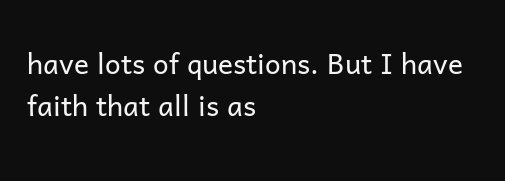have lots of questions. But I have faith that all is as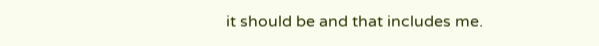it should be and that includes me.